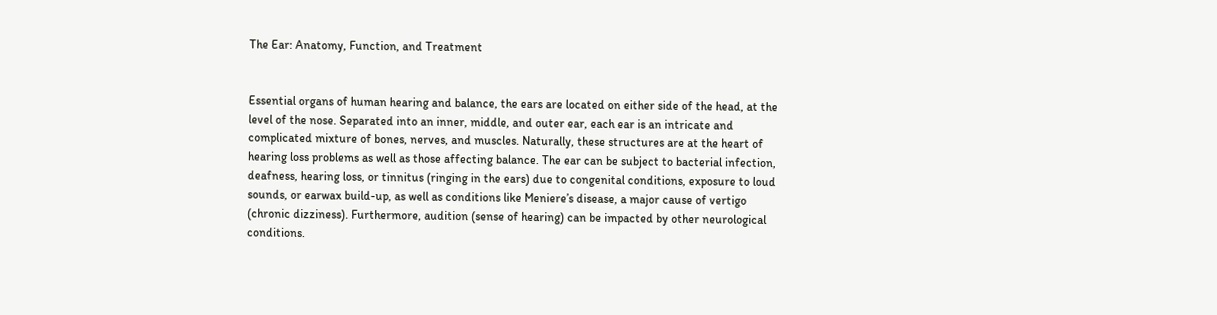The Ear: Anatomy, Function, and Treatment


Essential organs of human hearing and balance, the ears are located on either side of the head, at the level of the nose. Separated into an inner, middle, and outer ear, each ear is an intricate and complicated mixture of bones, nerves, and muscles. Naturally, these structures are at the heart of hearing loss problems as well as those affecting balance. The ear can be subject to bacterial infection, deafness, hearing loss, or tinnitus (ringing in the ears) due to congenital conditions, exposure to loud sounds, or earwax build-up, as well as conditions like Meniere’s disease, a major cause of vertigo (chronic dizziness). Furthermore, audition (sense of hearing) can be impacted by other neurological conditions.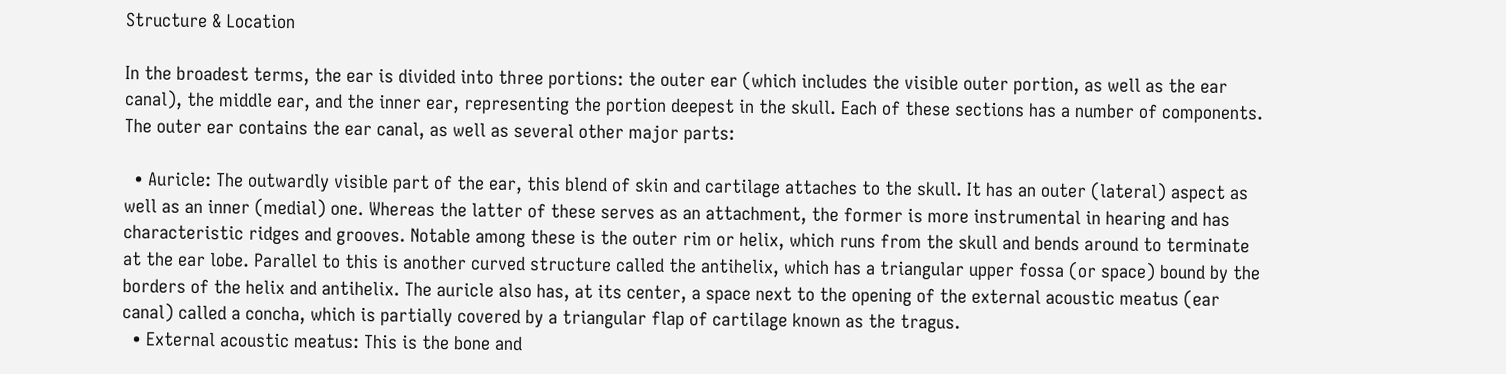Structure & Location

In the broadest terms, the ear is divided into three portions: the outer ear (which includes the visible outer portion, as well as the ear canal), the middle ear, and the inner ear, representing the portion deepest in the skull. Each of these sections has a number of components. The outer ear contains the ear canal, as well as several other major parts:

  • Auricle: The outwardly visible part of the ear, this blend of skin and cartilage attaches to the skull. It has an outer (lateral) aspect as well as an inner (medial) one. Whereas the latter of these serves as an attachment, the former is more instrumental in hearing and has characteristic ridges and grooves. Notable among these is the outer rim or helix, which runs from the skull and bends around to terminate at the ear lobe. Parallel to this is another curved structure called the antihelix, which has a triangular upper fossa (or space) bound by the borders of the helix and antihelix. The auricle also has, at its center, a space next to the opening of the external acoustic meatus (ear canal) called a concha, which is partially covered by a triangular flap of cartilage known as the tragus.
  • External acoustic meatus: This is the bone and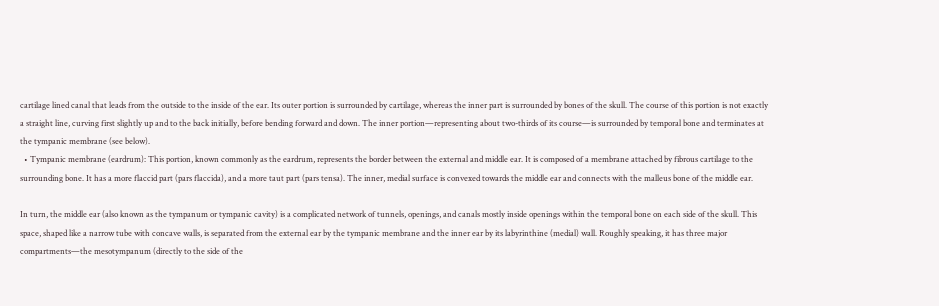cartilage lined canal that leads from the outside to the inside of the ear. Its outer portion is surrounded by cartilage, whereas the inner part is surrounded by bones of the skull. The course of this portion is not exactly a straight line, curving first slightly up and to the back initially, before bending forward and down. The inner portion—representing about two-thirds of its course—is surrounded by temporal bone and terminates at the tympanic membrane (see below).
  • Tympanic membrane (eardrum): This portion, known commonly as the eardrum, represents the border between the external and middle ear. It is composed of a membrane attached by fibrous cartilage to the surrounding bone. It has a more flaccid part (pars flaccida), and a more taut part (pars tensa). The inner, medial surface is convexed towards the middle ear and connects with the malleus bone of the middle ear.

In turn, the middle ear (also known as the tympanum or tympanic cavity) is a complicated network of tunnels, openings, and canals mostly inside openings within the temporal bone on each side of the skull. This space, shaped like a narrow tube with concave walls, is separated from the external ear by the tympanic membrane and the inner ear by its labyrinthine (medial) wall. Roughly speaking, it has three major compartments—the mesotympanum (directly to the side of the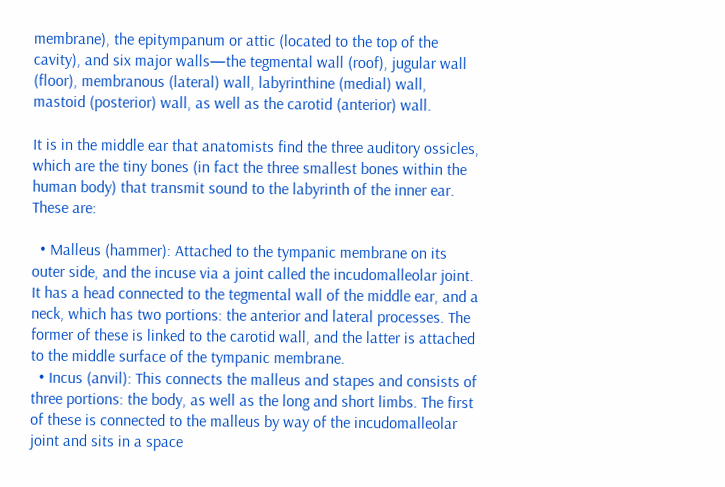membrane), the epitympanum or attic (located to the top of the cavity), and six major walls—the tegmental wall (roof), jugular wall (floor), membranous (lateral) wall, labyrinthine (medial) wall, mastoid (posterior) wall, as well as the carotid (anterior) wall.

It is in the middle ear that anatomists find the three auditory ossicles, which are the tiny bones (in fact the three smallest bones within the human body) that transmit sound to the labyrinth of the inner ear. These are:

  • Malleus (hammer): Attached to the tympanic membrane on its outer side, and the incuse via a joint called the incudomalleolar joint. It has a head connected to the tegmental wall of the middle ear, and a neck, which has two portions: the anterior and lateral processes. The former of these is linked to the carotid wall, and the latter is attached to the middle surface of the tympanic membrane.
  • Incus (anvil): This connects the malleus and stapes and consists of three portions: the body, as well as the long and short limbs. The first of these is connected to the malleus by way of the incudomalleolar joint and sits in a space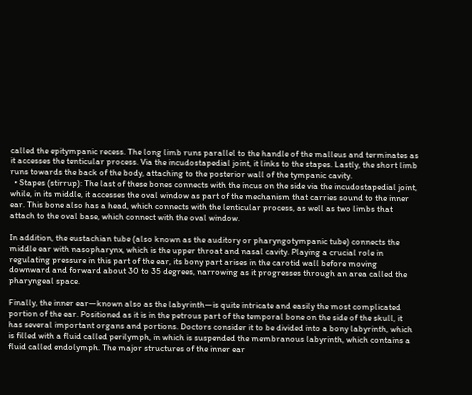called the epitympanic recess. The long limb runs parallel to the handle of the malleus and terminates as it accesses the tenticular process. Via the incudostapedial joint, it links to the stapes. Lastly, the short limb runs towards the back of the body, attaching to the posterior wall of the tympanic cavity.
  • Stapes (stirrup): The last of these bones connects with the incus on the side via the incudostapedial joint, while, in its middle, it accesses the oval window as part of the mechanism that carries sound to the inner ear. This bone also has a head, which connects with the lenticular process, as well as two limbs that attach to the oval base, which connect with the oval window.

In addition, the eustachian tube (also known as the auditory or pharyngotympanic tube) connects the middle ear with nasopharynx, which is the upper throat and nasal cavity. Playing a crucial role in regulating pressure in this part of the ear, its bony part arises in the carotid wall before moving downward and forward about 30 to 35 degrees, narrowing as it progresses through an area called the pharyngeal space.

Finally, the inner ear—known also as the labyrinth—is quite intricate and easily the most complicated portion of the ear. Positioned as it is in the petrous part of the temporal bone on the side of the skull, it has several important organs and portions. Doctors consider it to be divided into a bony labyrinth, which is filled with a fluid called perilymph, in which is suspended the membranous labyrinth, which contains a fluid called endolymph. The major structures of the inner ear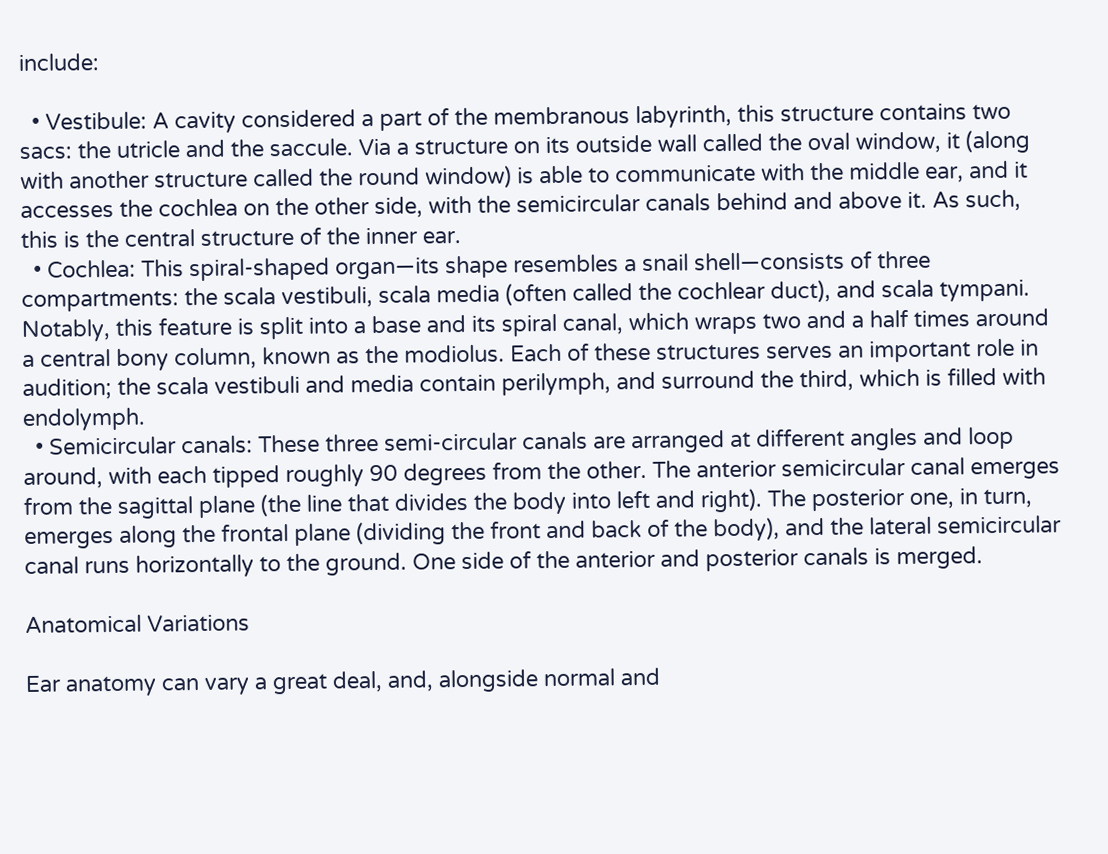include:

  • Vestibule: A cavity considered a part of the membranous labyrinth, this structure contains two sacs: the utricle and the saccule. Via a structure on its outside wall called the oval window, it (along with another structure called the round window) is able to communicate with the middle ear, and it accesses the cochlea on the other side, with the semicircular canals behind and above it. As such, this is the central structure of the inner ear.
  • Cochlea: This spiral-shaped organ—its shape resembles a snail shell—consists of three compartments: the scala vestibuli, scala media (often called the cochlear duct), and scala tympani. Notably, this feature is split into a base and its spiral canal, which wraps two and a half times around a central bony column, known as the modiolus. Each of these structures serves an important role in audition; the scala vestibuli and media contain perilymph, and surround the third, which is filled with endolymph.
  • Semicircular canals: These three semi-circular canals are arranged at different angles and loop around, with each tipped roughly 90 degrees from the other. The anterior semicircular canal emerges from the sagittal plane (the line that divides the body into left and right). The posterior one, in turn, emerges along the frontal plane (dividing the front and back of the body), and the lateral semicircular canal runs horizontally to the ground. One side of the anterior and posterior canals is merged.

Anatomical Variations

Ear anatomy can vary a great deal, and, alongside normal and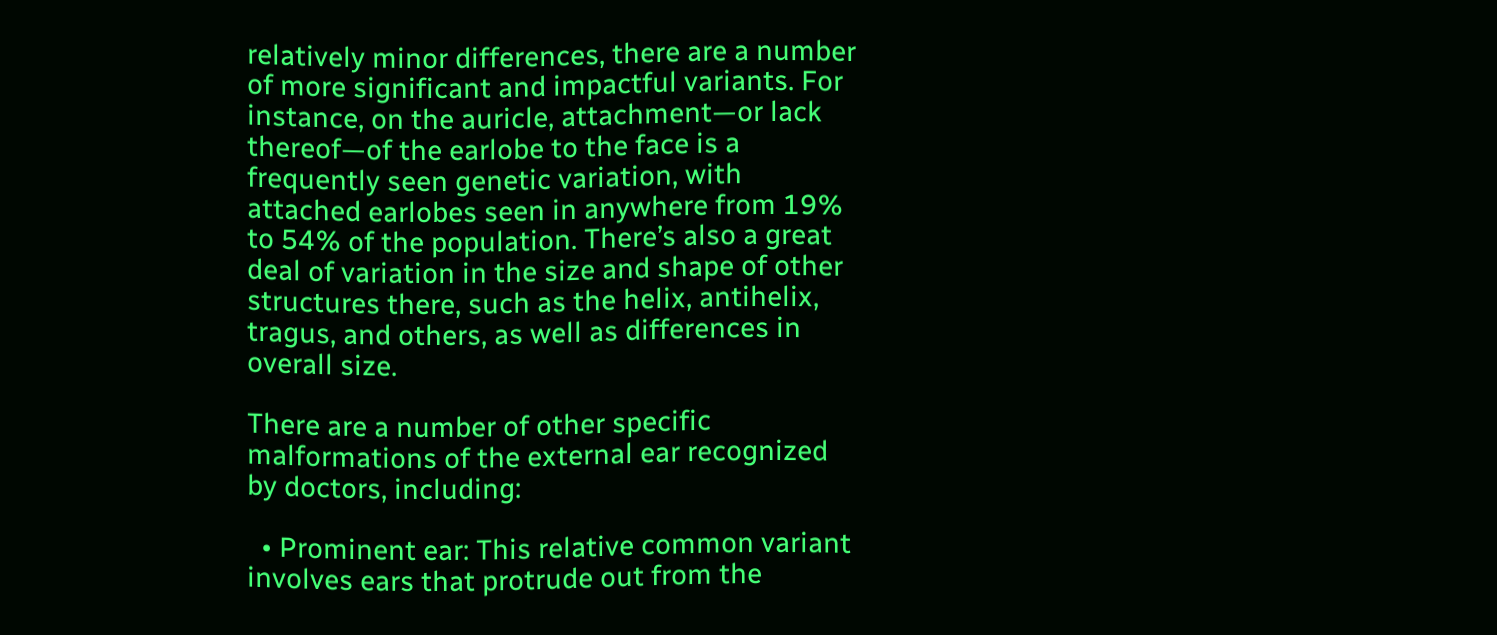relatively minor differences, there are a number of more significant and impactful variants. For instance, on the auricle, attachment—or lack thereof—of the earlobe to the face is a frequently seen genetic variation, with attached earlobes seen in anywhere from 19% to 54% of the population. There’s also a great deal of variation in the size and shape of other structures there, such as the helix, antihelix, tragus, and others, as well as differences in overall size.

There are a number of other specific malformations of the external ear recognized by doctors, including:

  • Prominent ear: This relative common variant involves ears that protrude out from the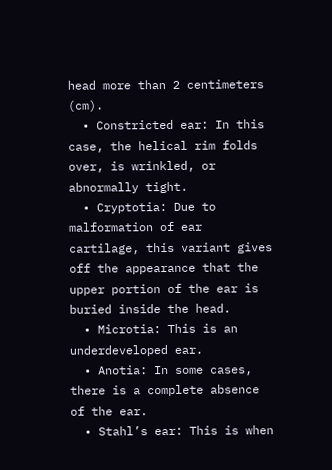head more than 2 centimeters (cm).
  • Constricted ear: In this case, the helical rim folds over, is wrinkled, or abnormally tight.
  • Cryptotia: Due to malformation of ear cartilage, this variant gives off the appearance that the upper portion of the ear is buried inside the head.
  • Microtia: This is an underdeveloped ear.
  • Anotia: In some cases, there is a complete absence of the ear.
  • Stahl’s ear: This is when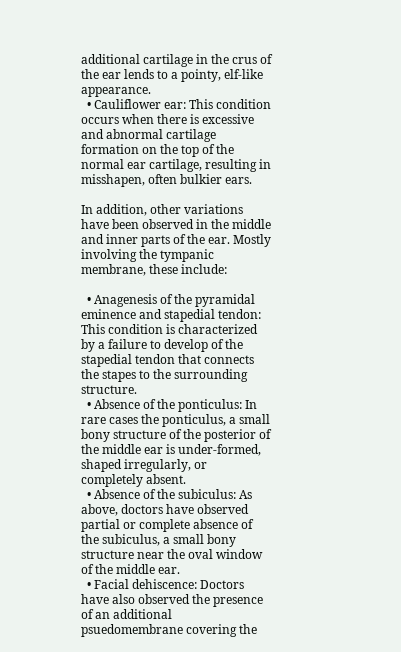additional cartilage in the crus of the ear lends to a pointy, elf-like appearance.
  • Cauliflower ear: This condition occurs when there is excessive and abnormal cartilage formation on the top of the normal ear cartilage, resulting in misshapen, often bulkier ears.

In addition, other variations have been observed in the middle and inner parts of the ear. Mostly involving the tympanic membrane, these include:

  • Anagenesis of the pyramidal eminence and stapedial tendon: This condition is characterized by a failure to develop of the stapedial tendon that connects the stapes to the surrounding structure.
  • Absence of the ponticulus: In rare cases the ponticulus, a small bony structure of the posterior of the middle ear is under-formed, shaped irregularly, or completely absent.
  • Absence of the subiculus: As above, doctors have observed partial or complete absence of the subiculus, a small bony structure near the oval window of the middle ear.
  • Facial dehiscence: Doctors have also observed the presence of an additional psuedomembrane covering the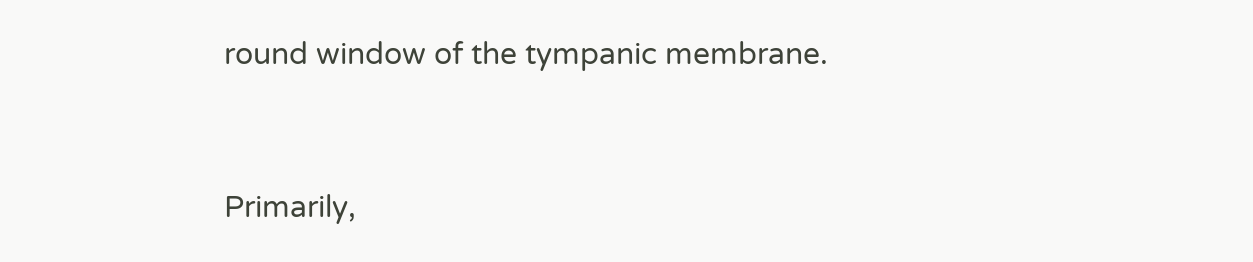round window of the tympanic membrane.


Primarily,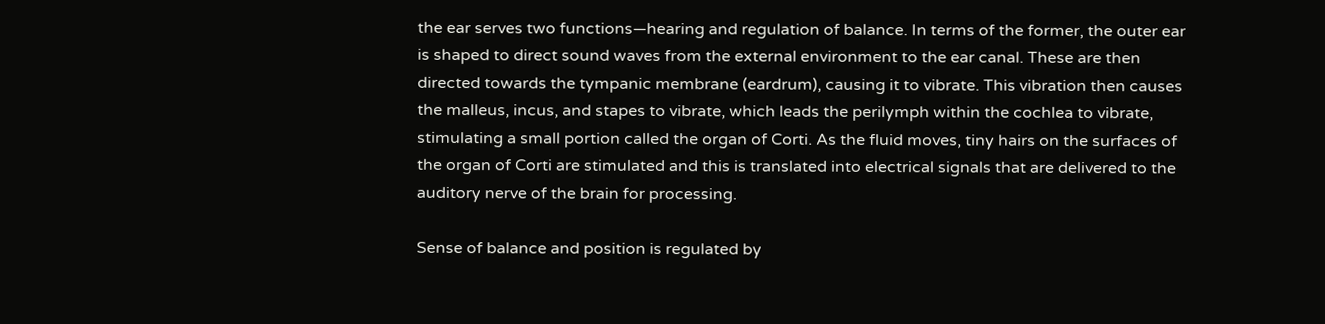the ear serves two functions—hearing and regulation of balance. In terms of the former, the outer ear is shaped to direct sound waves from the external environment to the ear canal. These are then directed towards the tympanic membrane (eardrum), causing it to vibrate. This vibration then causes the malleus, incus, and stapes to vibrate, which leads the perilymph within the cochlea to vibrate, stimulating a small portion called the organ of Corti. As the fluid moves, tiny hairs on the surfaces of the organ of Corti are stimulated and this is translated into electrical signals that are delivered to the auditory nerve of the brain for processing.

Sense of balance and position is regulated by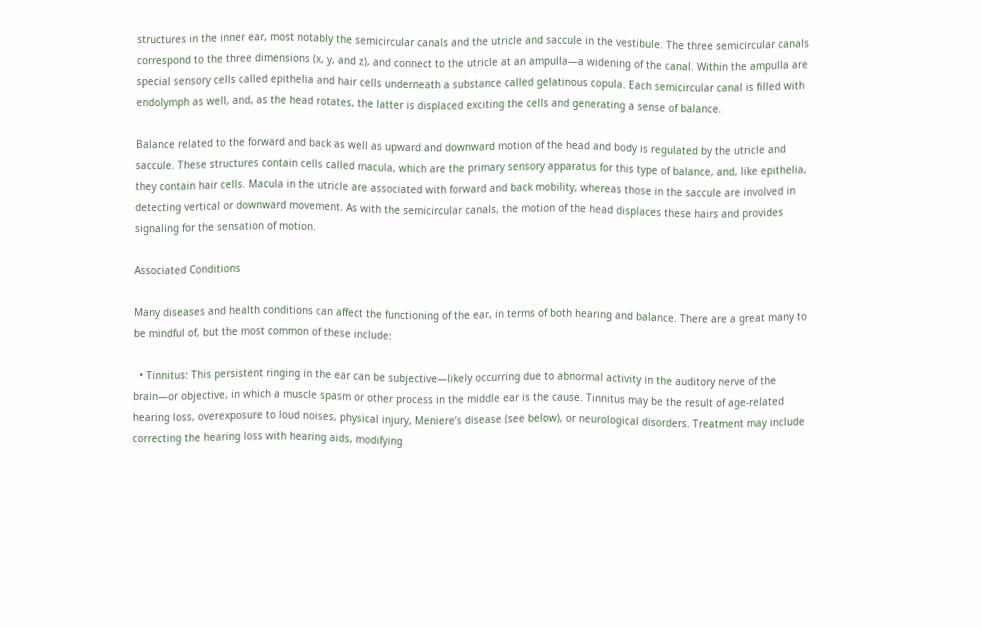structures in the inner ear, most notably the semicircular canals and the utricle and saccule in the vestibule. The three semicircular canals correspond to the three dimensions (x, y, and z), and connect to the utricle at an ampulla—a widening of the canal. Within the ampulla are special sensory cells called epithelia and hair cells underneath a substance called gelatinous copula. Each semicircular canal is filled with endolymph as well, and, as the head rotates, the latter is displaced exciting the cells and generating a sense of balance.

Balance related to the forward and back as well as upward and downward motion of the head and body is regulated by the utricle and saccule. These structures contain cells called macula, which are the primary sensory apparatus for this type of balance, and, like epithelia, they contain hair cells. Macula in the utricle are associated with forward and back mobility, whereas those in the saccule are involved in detecting vertical or downward movement. As with the semicircular canals, the motion of the head displaces these hairs and provides signaling for the sensation of motion.

Associated Conditions

Many diseases and health conditions can affect the functioning of the ear, in terms of both hearing and balance. There are a great many to be mindful of, but the most common of these include:

  • Tinnitus: This persistent ringing in the ear can be subjective—likely occurring due to abnormal activity in the auditory nerve of the brain—or objective, in which a muscle spasm or other process in the middle ear is the cause. Tinnitus may be the result of age-related hearing loss, overexposure to loud noises, physical injury, Meniere’s disease (see below), or neurological disorders. Treatment may include correcting the hearing loss with hearing aids, modifying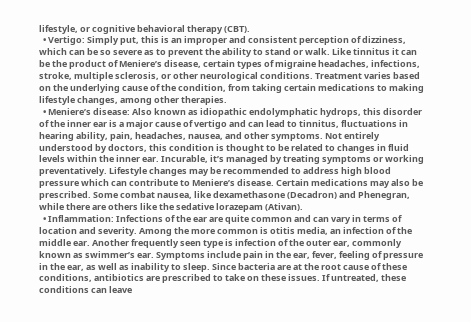lifestyle, or cognitive behavioral therapy (CBT).
  • Vertigo: Simply put, this is an improper and consistent perception of dizziness, which can be so severe as to prevent the ability to stand or walk. Like tinnitus it can be the product of Meniere’s disease, certain types of migraine headaches, infections, stroke, multiple sclerosis, or other neurological conditions. Treatment varies based on the underlying cause of the condition, from taking certain medications to making lifestyle changes, among other therapies.
  • Meniere’s disease: Also known as idiopathic endolymphatic hydrops, this disorder of the inner ear is a major cause of vertigo and can lead to tinnitus, fluctuations in hearing ability, pain, headaches, nausea, and other symptoms. Not entirely understood by doctors, this condition is thought to be related to changes in fluid levels within the inner ear. Incurable, it’s managed by treating symptoms or working preventatively. Lifestyle changes may be recommended to address high blood pressure which can contribute to Meniere’s disease. Certain medications may also be prescribed. Some combat nausea, like dexamethasone (Decadron) and Phenegran, while there are others like the sedative lorazepam (Ativan).
  • Inflammation: Infections of the ear are quite common and can vary in terms of location and severity. Among the more common is otitis media, an infection of the middle ear. Another frequently seen type is infection of the outer ear, commonly known as swimmer’s ear. Symptoms include pain in the ear, fever, feeling of pressure in the ear, as well as inability to sleep. Since bacteria are at the root cause of these conditions, antibiotics are prescribed to take on these issues. If untreated, these conditions can leave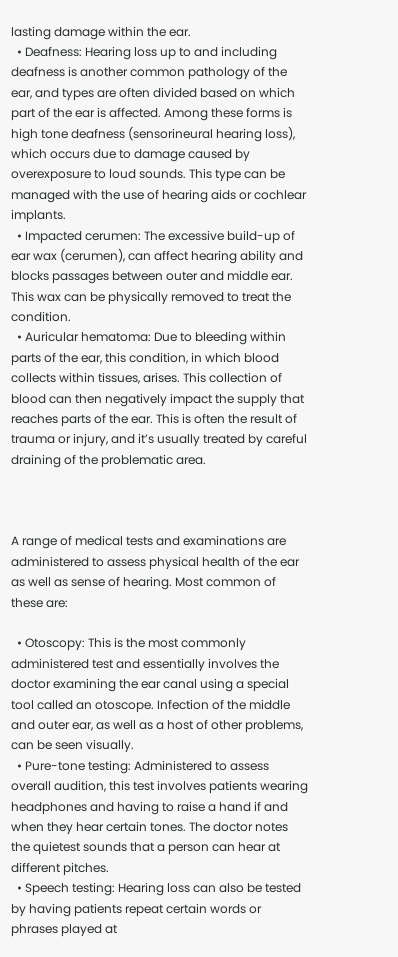lasting damage within the ear.
  • Deafness: Hearing loss up to and including deafness is another common pathology of the ear, and types are often divided based on which part of the ear is affected. Among these forms is high tone deafness (sensorineural hearing loss), which occurs due to damage caused by overexposure to loud sounds. This type can be managed with the use of hearing aids or cochlear implants.
  • Impacted cerumen: The excessive build-up of ear wax (cerumen), can affect hearing ability and blocks passages between outer and middle ear. This wax can be physically removed to treat the condition.
  • Auricular hematoma: Due to bleeding within parts of the ear, this condition, in which blood collects within tissues, arises. This collection of blood can then negatively impact the supply that reaches parts of the ear. This is often the result of trauma or injury, and it’s usually treated by careful draining of the problematic area.



A range of medical tests and examinations are administered to assess physical health of the ear as well as sense of hearing. Most common of these are:

  • Otoscopy: This is the most commonly administered test and essentially involves the doctor examining the ear canal using a special tool called an otoscope. Infection of the middle and outer ear, as well as a host of other problems, can be seen visually.
  • Pure-tone testing: Administered to assess overall audition, this test involves patients wearing headphones and having to raise a hand if and when they hear certain tones. The doctor notes the quietest sounds that a person can hear at different pitches.
  • Speech testing: Hearing loss can also be tested by having patients repeat certain words or phrases played at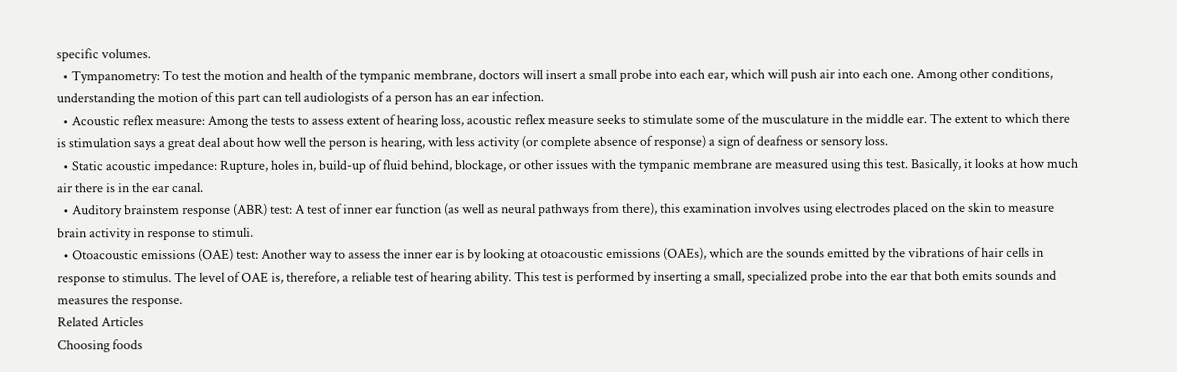specific volumes.
  • Tympanometry: To test the motion and health of the tympanic membrane, doctors will insert a small probe into each ear, which will push air into each one. Among other conditions, understanding the motion of this part can tell audiologists of a person has an ear infection.
  • Acoustic reflex measure: Among the tests to assess extent of hearing loss, acoustic reflex measure seeks to stimulate some of the musculature in the middle ear. The extent to which there is stimulation says a great deal about how well the person is hearing, with less activity (or complete absence of response) a sign of deafness or sensory loss.
  • Static acoustic impedance: Rupture, holes in, build-up of fluid behind, blockage, or other issues with the tympanic membrane are measured using this test. Basically, it looks at how much air there is in the ear canal.
  • Auditory brainstem response (ABR) test: A test of inner ear function (as well as neural pathways from there), this examination involves using electrodes placed on the skin to measure brain activity in response to stimuli.
  • Otoacoustic emissions (OAE) test: Another way to assess the inner ear is by looking at otoacoustic emissions (OAEs), which are the sounds emitted by the vibrations of hair cells in response to stimulus. The level of OAE is, therefore, a reliable test of hearing ability. This test is performed by inserting a small, specialized probe into the ear that both emits sounds and measures the response.
Related Articles
Choosing foods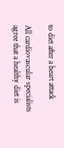to diet after a heart attack

All cardiovascular specialists agree that a healthy diet is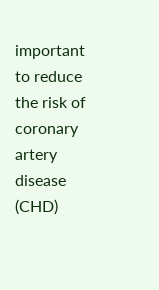important to reduce the risk of coronary artery disease (CHD)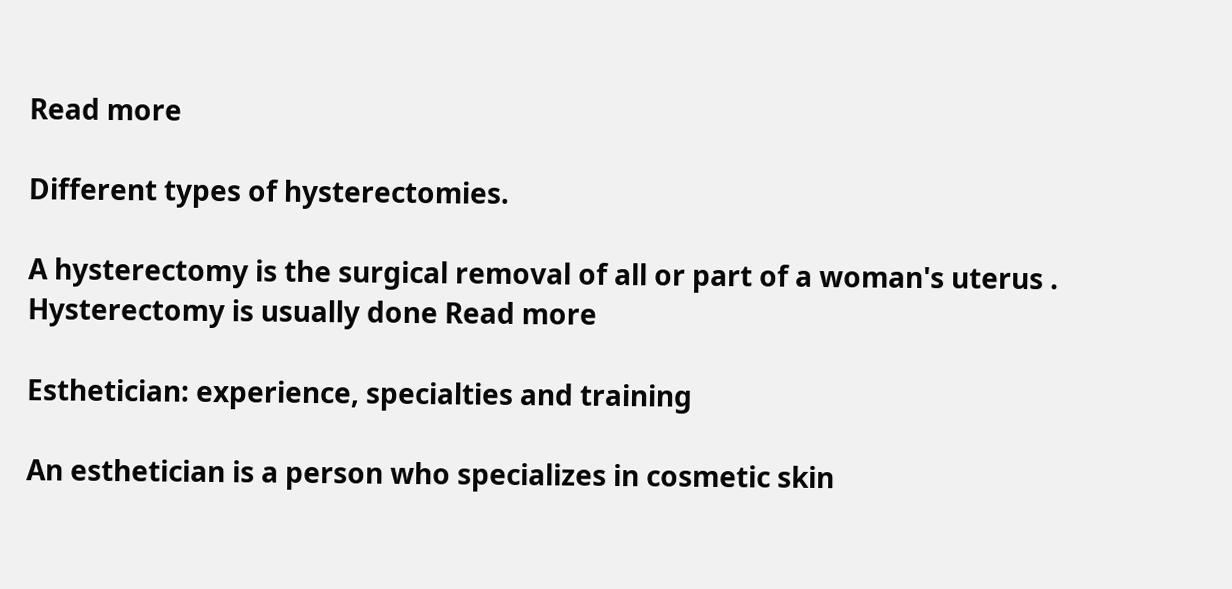Read more

Different types of hysterectomies.

A hysterectomy is the surgical removal of all or part of a woman's uterus . Hysterectomy is usually done Read more

Esthetician: experience, specialties and training

An esthetician is a person who specializes in cosmetic skin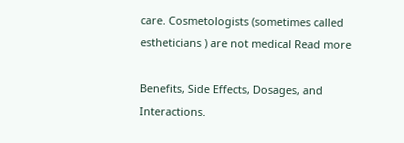care. Cosmetologists (sometimes called estheticians ) are not medical Read more

Benefits, Side Effects, Dosages, and Interactions.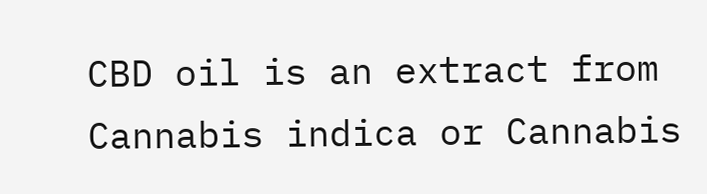CBD oil is an extract from Cannabis indica or Cannabis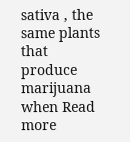sativa , the same plants that produce marijuana when Read more